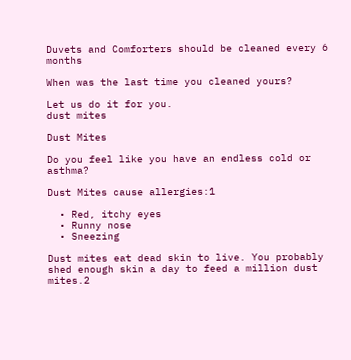Duvets and Comforters should be cleaned every 6 months

When was the last time you cleaned yours?

Let us do it for you.
dust mites

Dust Mites

Do you feel like you have an endless cold or asthma?

Dust Mites cause allergies:1

  • Red, itchy eyes
  • Runny nose
  • Sneezing

Dust mites eat dead skin to live. You probably shed enough skin a day to feed a million dust mites.2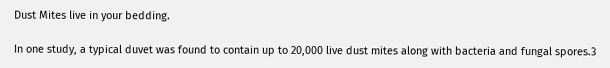Dust Mites live in your bedding.

In one study, a typical duvet was found to contain up to 20,000 live dust mites along with bacteria and fungal spores.3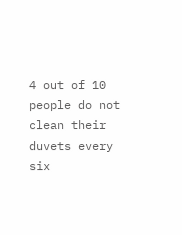4 out of 10 people do not clean their duvets every six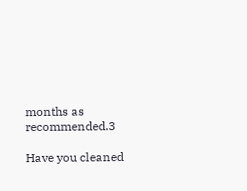months as recommended.3

Have you cleaned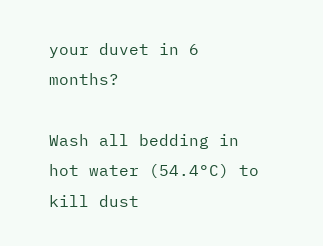your duvet in 6 months?

Wash all bedding in hot water (54.4°C) to kill dust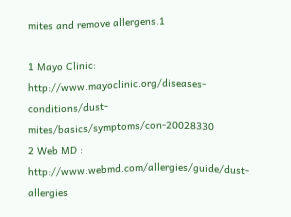mites and remove allergens.1

1 Mayo Clinic: http://www.mayoclinic.org/diseases-conditions/dust-mites/basics/symptoms/con-20028330
2 Web MD : http://www.webmd.com/allergies/guide/dust-allergies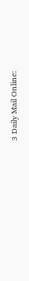3 Daily Mail Online: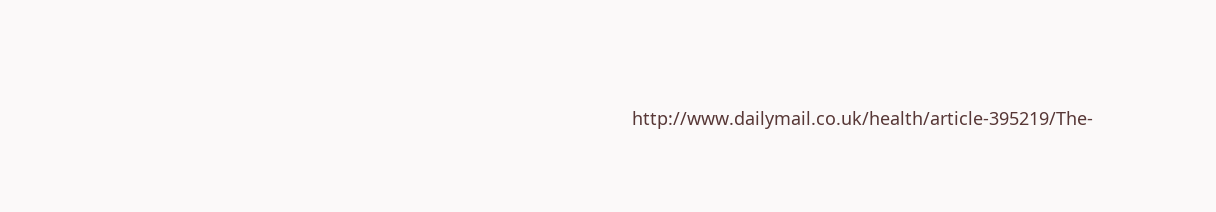http://www.dailymail.co.uk/health/article-395219/The-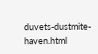duvets-dustmite-haven.html